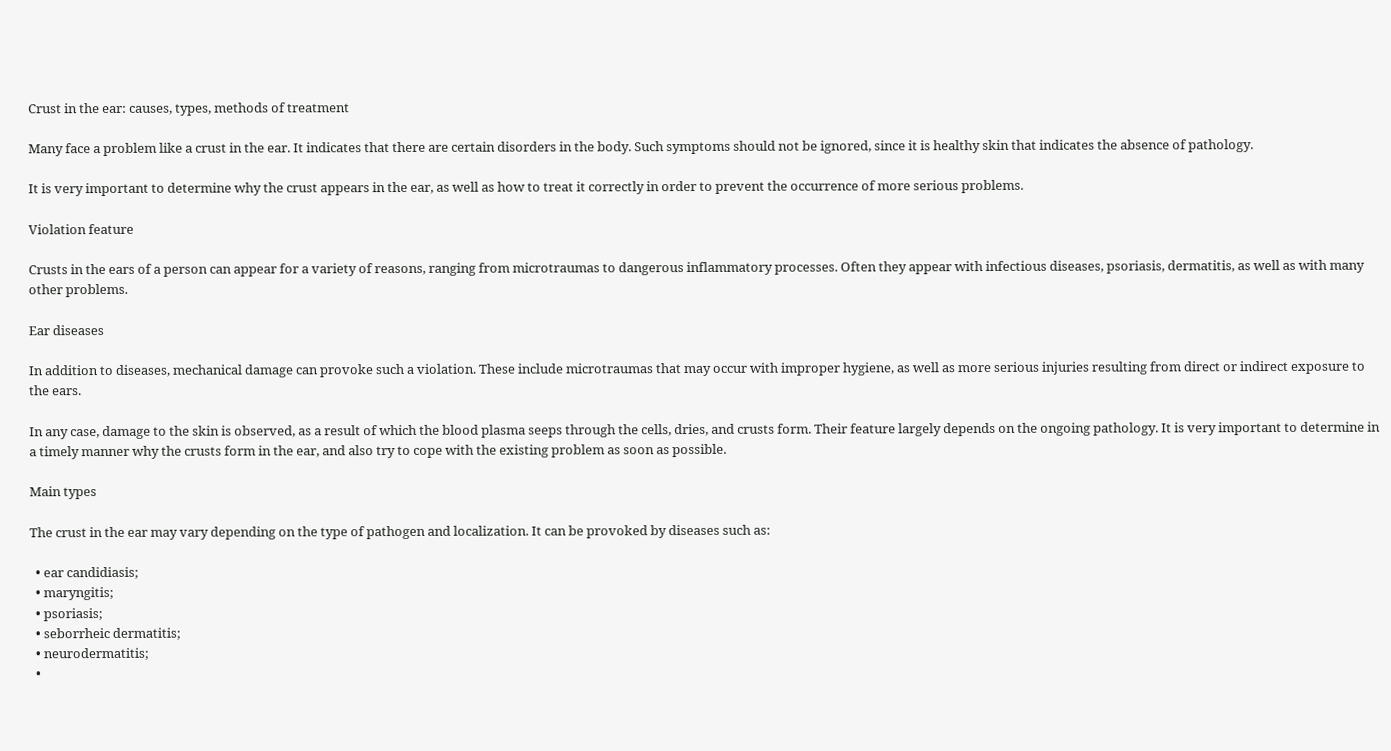Crust in the ear: causes, types, methods of treatment

Many face a problem like a crust in the ear. It indicates that there are certain disorders in the body. Such symptoms should not be ignored, since it is healthy skin that indicates the absence of pathology.

It is very important to determine why the crust appears in the ear, as well as how to treat it correctly in order to prevent the occurrence of more serious problems.

Violation feature

Crusts in the ears of a person can appear for a variety of reasons, ranging from microtraumas to dangerous inflammatory processes. Often they appear with infectious diseases, psoriasis, dermatitis, as well as with many other problems.

Ear diseases

In addition to diseases, mechanical damage can provoke such a violation. These include microtraumas that may occur with improper hygiene, as well as more serious injuries resulting from direct or indirect exposure to the ears.

In any case, damage to the skin is observed, as a result of which the blood plasma seeps through the cells, dries, and crusts form. Their feature largely depends on the ongoing pathology. It is very important to determine in a timely manner why the crusts form in the ear, and also try to cope with the existing problem as soon as possible.

Main types

The crust in the ear may vary depending on the type of pathogen and localization. It can be provoked by diseases such as:

  • ear candidiasis;
  • maryngitis;
  • psoriasis;
  • seborrheic dermatitis;
  • neurodermatitis;
  •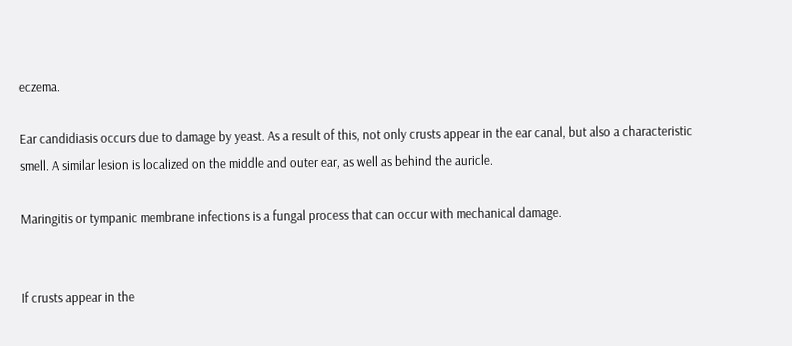eczema.

Ear candidiasis occurs due to damage by yeast. As a result of this, not only crusts appear in the ear canal, but also a characteristic smell. A similar lesion is localized on the middle and outer ear, as well as behind the auricle.

Maringitis or tympanic membrane infections is a fungal process that can occur with mechanical damage.


If crusts appear in the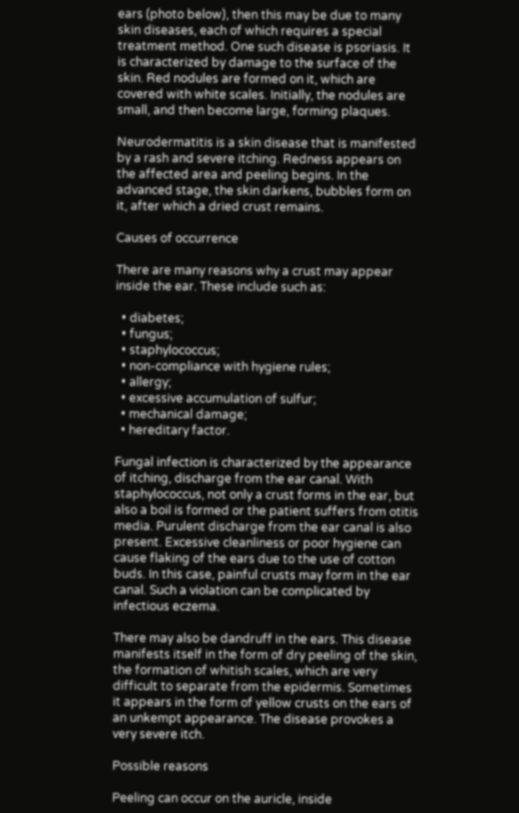ears (photo below), then this may be due to many skin diseases, each of which requires a special treatment method. One such disease is psoriasis. It is characterized by damage to the surface of the skin. Red nodules are formed on it, which are covered with white scales. Initially, the nodules are small, and then become large, forming plaques.

Neurodermatitis is a skin disease that is manifested by a rash and severe itching. Redness appears on the affected area and peeling begins. In the advanced stage, the skin darkens, bubbles form on it, after which a dried crust remains.

Causes of occurrence

There are many reasons why a crust may appear inside the ear. These include such as:

  • diabetes;
  • fungus;
  • staphylococcus;
  • non-compliance with hygiene rules;
  • allergy;
  • excessive accumulation of sulfur;
  • mechanical damage;
  • hereditary factor.

Fungal infection is characterized by the appearance of itching, discharge from the ear canal. With staphylococcus, not only a crust forms in the ear, but also a boil is formed or the patient suffers from otitis media. Purulent discharge from the ear canal is also present. Excessive cleanliness or poor hygiene can cause flaking of the ears due to the use of cotton buds. In this case, painful crusts may form in the ear canal. Such a violation can be complicated by infectious eczema.

There may also be dandruff in the ears. This disease manifests itself in the form of dry peeling of the skin, the formation of whitish scales, which are very difficult to separate from the epidermis. Sometimes it appears in the form of yellow crusts on the ears of an unkempt appearance. The disease provokes a very severe itch.

Possible reasons

Peeling can occur on the auricle, inside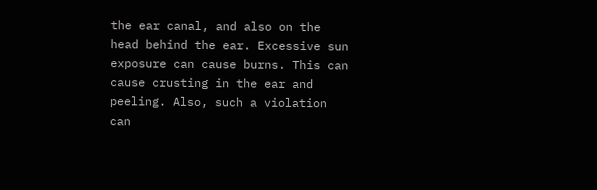the ear canal, and also on the head behind the ear. Excessive sun exposure can cause burns. This can cause crusting in the ear and peeling. Also, such a violation can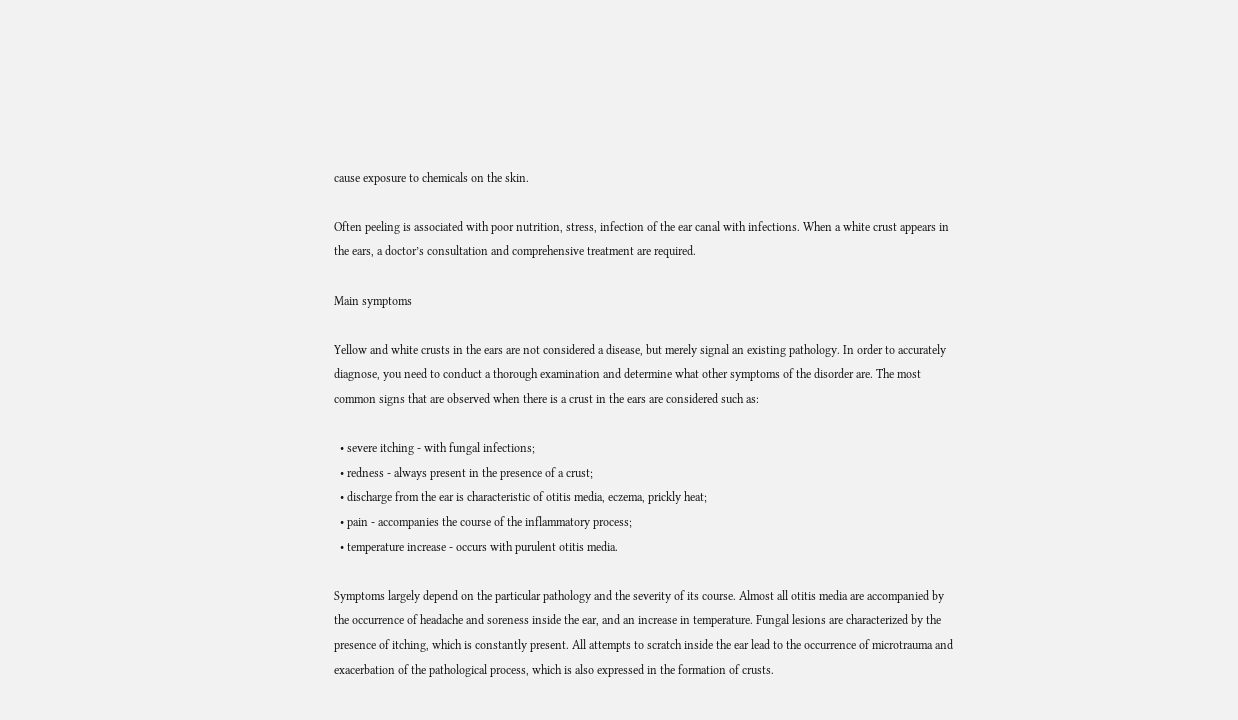cause exposure to chemicals on the skin.

Often peeling is associated with poor nutrition, stress, infection of the ear canal with infections. When a white crust appears in the ears, a doctor’s consultation and comprehensive treatment are required.

Main symptoms

Yellow and white crusts in the ears are not considered a disease, but merely signal an existing pathology. In order to accurately diagnose, you need to conduct a thorough examination and determine what other symptoms of the disorder are. The most common signs that are observed when there is a crust in the ears are considered such as:

  • severe itching - with fungal infections;
  • redness - always present in the presence of a crust;
  • discharge from the ear is characteristic of otitis media, eczema, prickly heat;
  • pain - accompanies the course of the inflammatory process;
  • temperature increase - occurs with purulent otitis media.

Symptoms largely depend on the particular pathology and the severity of its course. Almost all otitis media are accompanied by the occurrence of headache and soreness inside the ear, and an increase in temperature. Fungal lesions are characterized by the presence of itching, which is constantly present. All attempts to scratch inside the ear lead to the occurrence of microtrauma and exacerbation of the pathological process, which is also expressed in the formation of crusts.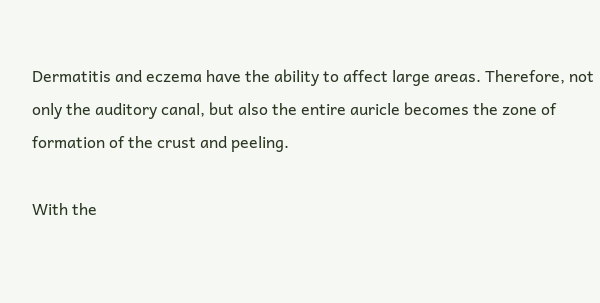Dermatitis and eczema have the ability to affect large areas. Therefore, not only the auditory canal, but also the entire auricle becomes the zone of formation of the crust and peeling.

With the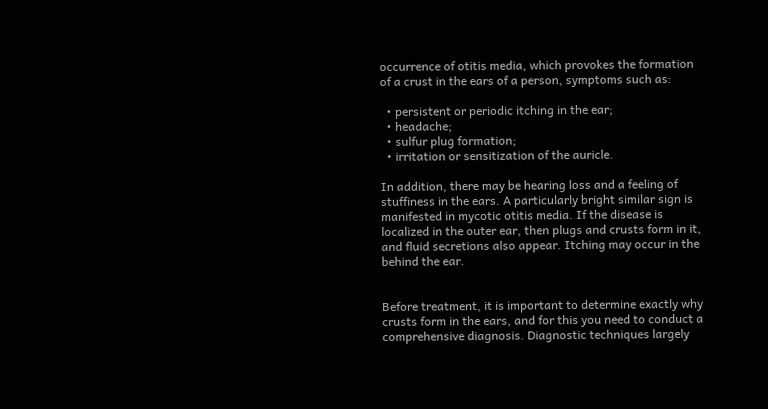occurrence of otitis media, which provokes the formation of a crust in the ears of a person, symptoms such as:

  • persistent or periodic itching in the ear;
  • headache;
  • sulfur plug formation;
  • irritation or sensitization of the auricle.

In addition, there may be hearing loss and a feeling of stuffiness in the ears. A particularly bright similar sign is manifested in mycotic otitis media. If the disease is localized in the outer ear, then plugs and crusts form in it, and fluid secretions also appear. Itching may occur in the behind the ear.


Before treatment, it is important to determine exactly why crusts form in the ears, and for this you need to conduct a comprehensive diagnosis. Diagnostic techniques largely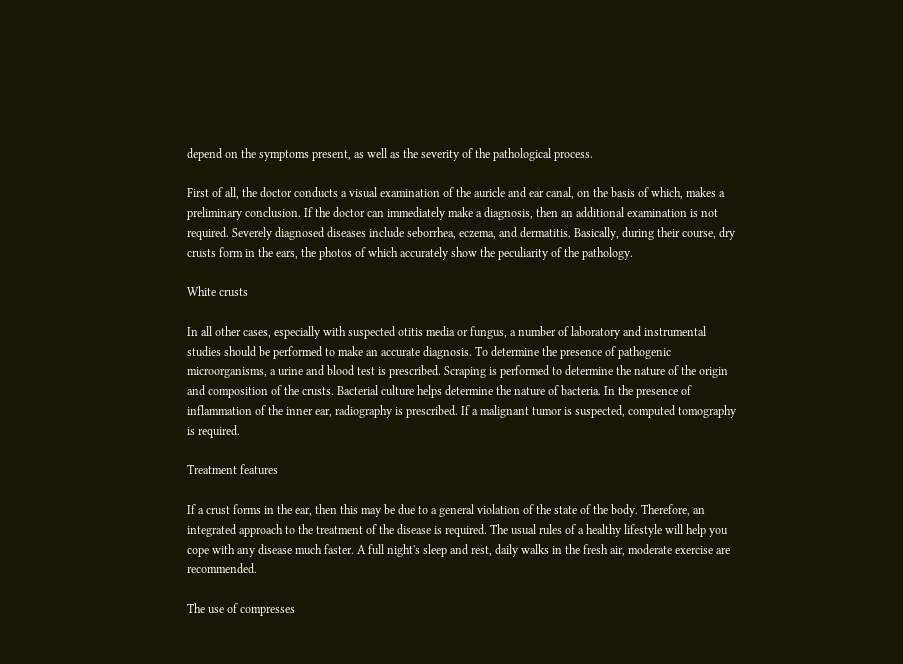depend on the symptoms present, as well as the severity of the pathological process.

First of all, the doctor conducts a visual examination of the auricle and ear canal, on the basis of which, makes a preliminary conclusion. If the doctor can immediately make a diagnosis, then an additional examination is not required. Severely diagnosed diseases include seborrhea, eczema, and dermatitis. Basically, during their course, dry crusts form in the ears, the photos of which accurately show the peculiarity of the pathology.

White crusts

In all other cases, especially with suspected otitis media or fungus, a number of laboratory and instrumental studies should be performed to make an accurate diagnosis. To determine the presence of pathogenic microorganisms, a urine and blood test is prescribed. Scraping is performed to determine the nature of the origin and composition of the crusts. Bacterial culture helps determine the nature of bacteria. In the presence of inflammation of the inner ear, radiography is prescribed. If a malignant tumor is suspected, computed tomography is required.

Treatment features

If a crust forms in the ear, then this may be due to a general violation of the state of the body. Therefore, an integrated approach to the treatment of the disease is required. The usual rules of a healthy lifestyle will help you cope with any disease much faster. A full night's sleep and rest, daily walks in the fresh air, moderate exercise are recommended.

The use of compresses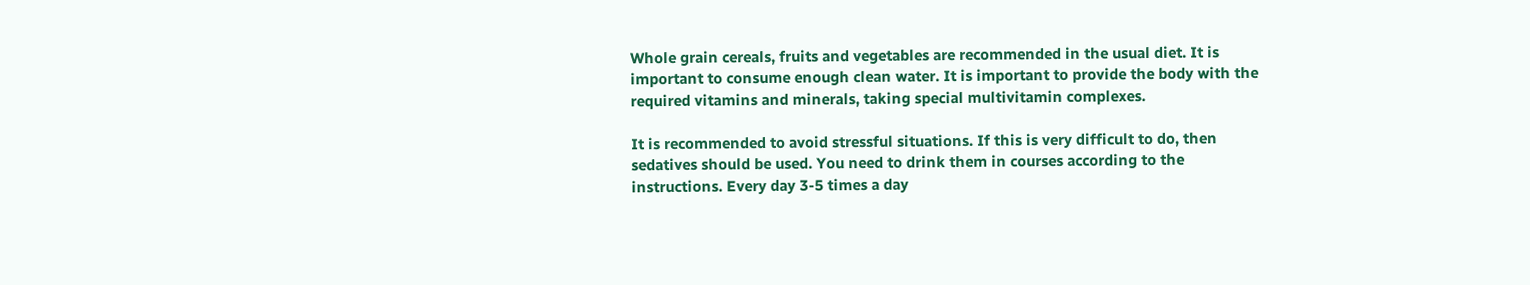Whole grain cereals, fruits and vegetables are recommended in the usual diet. It is important to consume enough clean water. It is important to provide the body with the required vitamins and minerals, taking special multivitamin complexes.

It is recommended to avoid stressful situations. If this is very difficult to do, then sedatives should be used. You need to drink them in courses according to the instructions. Every day 3-5 times a day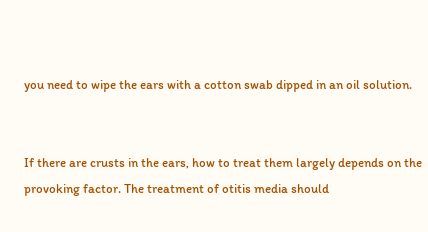you need to wipe the ears with a cotton swab dipped in an oil solution.


If there are crusts in the ears, how to treat them largely depends on the provoking factor. The treatment of otitis media should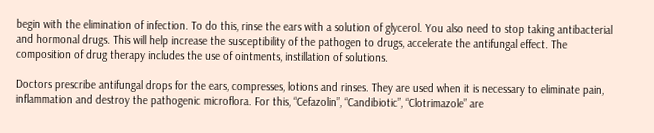begin with the elimination of infection. To do this, rinse the ears with a solution of glycerol. You also need to stop taking antibacterial and hormonal drugs. This will help increase the susceptibility of the pathogen to drugs, accelerate the antifungal effect. The composition of drug therapy includes the use of ointments, instillation of solutions.

Doctors prescribe antifungal drops for the ears, compresses, lotions and rinses. They are used when it is necessary to eliminate pain, inflammation and destroy the pathogenic microflora. For this, “Cefazolin”, “Candibiotic”, “Clotrimazole” are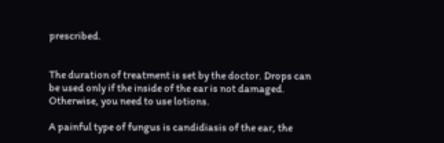prescribed.


The duration of treatment is set by the doctor. Drops can be used only if the inside of the ear is not damaged. Otherwise, you need to use lotions.

A painful type of fungus is candidiasis of the ear, the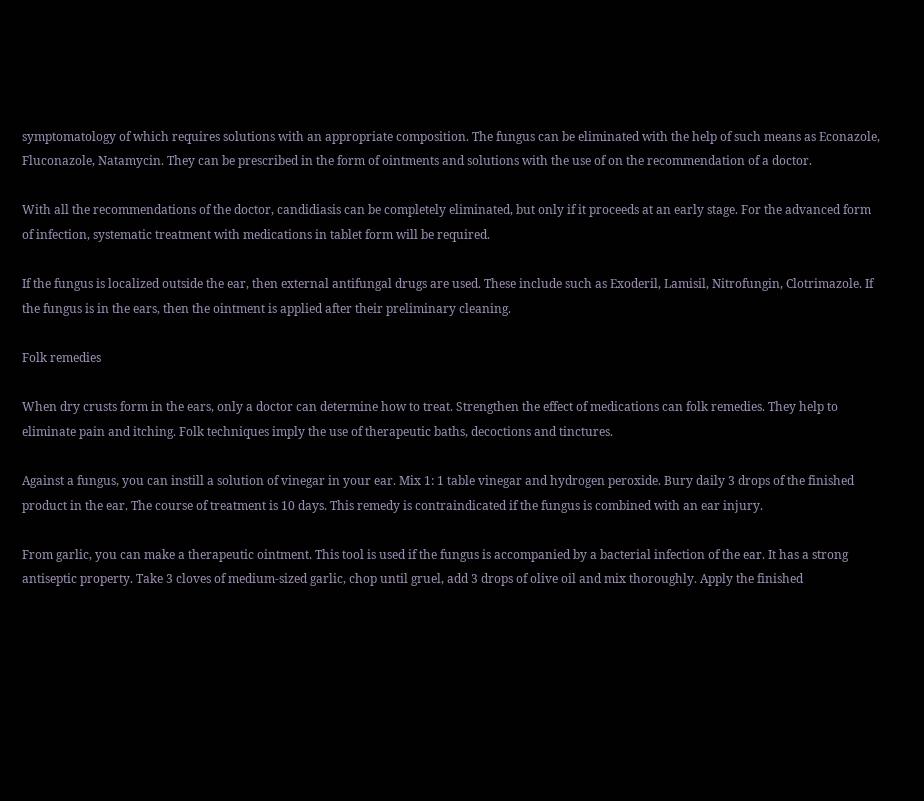symptomatology of which requires solutions with an appropriate composition. The fungus can be eliminated with the help of such means as Econazole, Fluconazole, Natamycin. They can be prescribed in the form of ointments and solutions with the use of on the recommendation of a doctor.

With all the recommendations of the doctor, candidiasis can be completely eliminated, but only if it proceeds at an early stage. For the advanced form of infection, systematic treatment with medications in tablet form will be required.

If the fungus is localized outside the ear, then external antifungal drugs are used. These include such as Exoderil, Lamisil, Nitrofungin, Clotrimazole. If the fungus is in the ears, then the ointment is applied after their preliminary cleaning.

Folk remedies

When dry crusts form in the ears, only a doctor can determine how to treat. Strengthen the effect of medications can folk remedies. They help to eliminate pain and itching. Folk techniques imply the use of therapeutic baths, decoctions and tinctures.

Against a fungus, you can instill a solution of vinegar in your ear. Mix 1: 1 table vinegar and hydrogen peroxide. Bury daily 3 drops of the finished product in the ear. The course of treatment is 10 days. This remedy is contraindicated if the fungus is combined with an ear injury.

From garlic, you can make a therapeutic ointment. This tool is used if the fungus is accompanied by a bacterial infection of the ear. It has a strong antiseptic property. Take 3 cloves of medium-sized garlic, chop until gruel, add 3 drops of olive oil and mix thoroughly. Apply the finished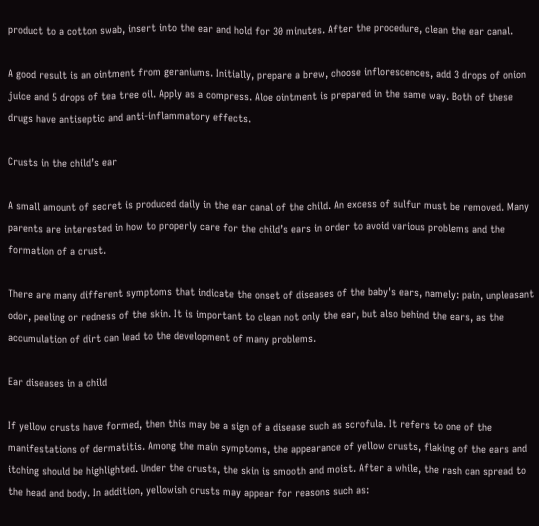product to a cotton swab, insert into the ear and hold for 30 minutes. After the procedure, clean the ear canal.

A good result is an ointment from geraniums. Initially, prepare a brew, choose inflorescences, add 3 drops of onion juice and 5 drops of tea tree oil. Apply as a compress. Aloe ointment is prepared in the same way. Both of these drugs have antiseptic and anti-inflammatory effects.

Crusts in the child’s ear

A small amount of secret is produced daily in the ear canal of the child. An excess of sulfur must be removed. Many parents are interested in how to properly care for the child’s ears in order to avoid various problems and the formation of a crust.

There are many different symptoms that indicate the onset of diseases of the baby's ears, namely: pain, unpleasant odor, peeling or redness of the skin. It is important to clean not only the ear, but also behind the ears, as the accumulation of dirt can lead to the development of many problems.

Ear diseases in a child

If yellow crusts have formed, then this may be a sign of a disease such as scrofula. It refers to one of the manifestations of dermatitis. Among the main symptoms, the appearance of yellow crusts, flaking of the ears and itching should be highlighted. Under the crusts, the skin is smooth and moist. After a while, the rash can spread to the head and body. In addition, yellowish crusts may appear for reasons such as: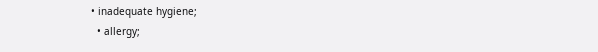• inadequate hygiene;
  • allergy;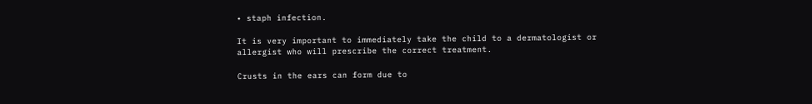• staph infection.

It is very important to immediately take the child to a dermatologist or allergist who will prescribe the correct treatment.

Crusts in the ears can form due to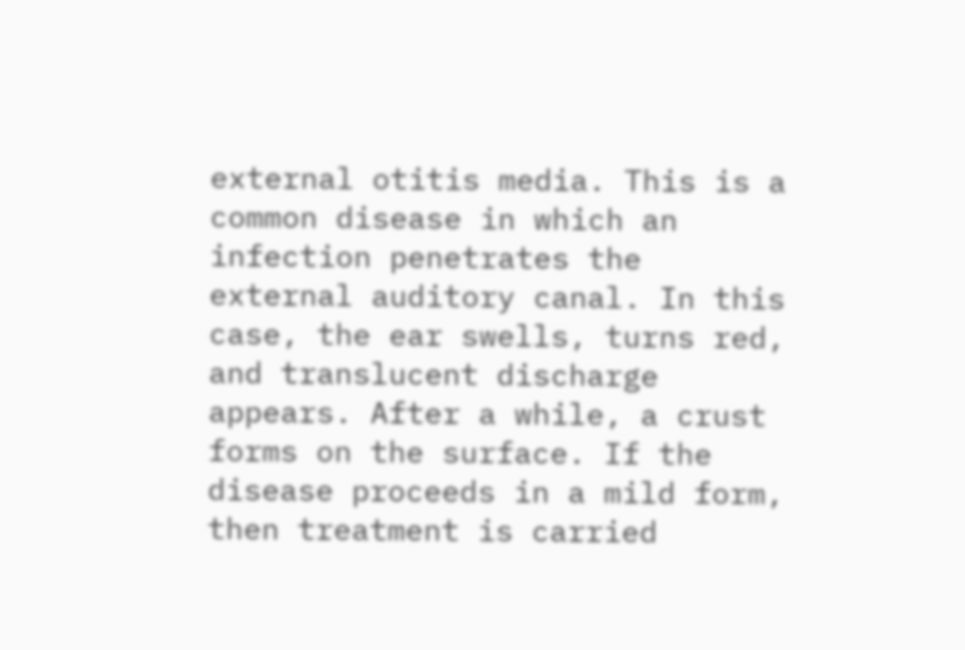external otitis media. This is a common disease in which an infection penetrates the external auditory canal. In this case, the ear swells, turns red, and translucent discharge appears. After a while, a crust forms on the surface. If the disease proceeds in a mild form, then treatment is carried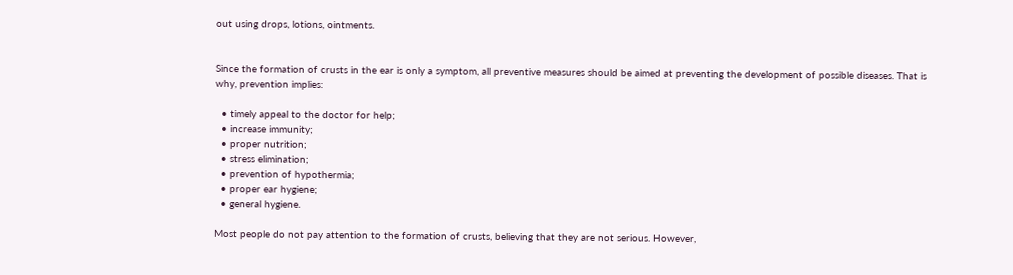out using drops, lotions, ointments.


Since the formation of crusts in the ear is only a symptom, all preventive measures should be aimed at preventing the development of possible diseases. That is why, prevention implies:

  • timely appeal to the doctor for help;
  • increase immunity;
  • proper nutrition;
  • stress elimination;
  • prevention of hypothermia;
  • proper ear hygiene;
  • general hygiene.

Most people do not pay attention to the formation of crusts, believing that they are not serious. However,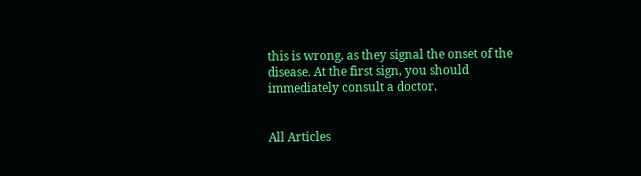this is wrong, as they signal the onset of the disease. At the first sign, you should immediately consult a doctor.


All Articles